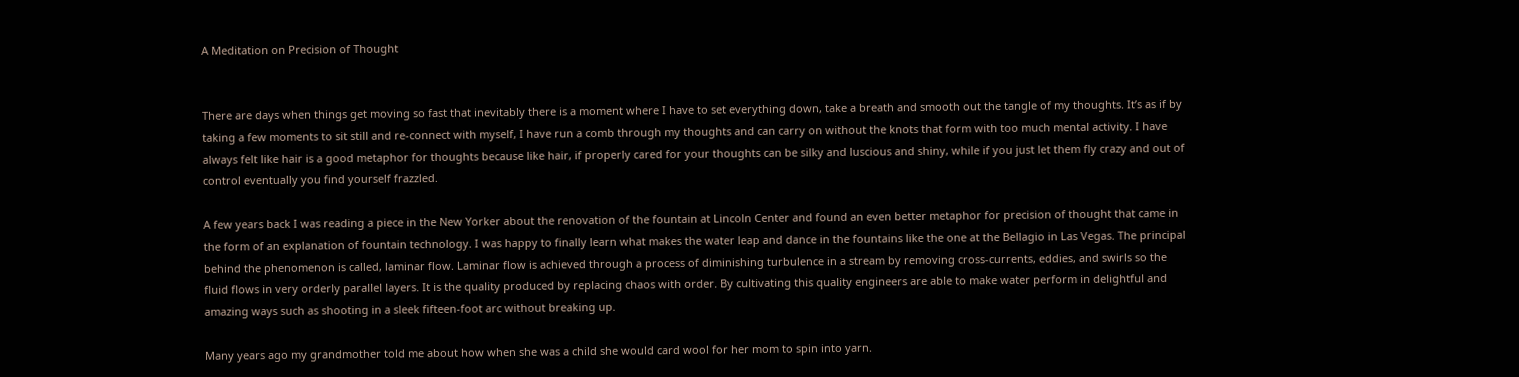A Meditation on Precision of Thought


There are days when things get moving so fast that inevitably there is a moment where I have to set everything down, take a breath and smooth out the tangle of my thoughts. It’s as if by taking a few moments to sit still and re-connect with myself, I have run a comb through my thoughts and can carry on without the knots that form with too much mental activity. I have always felt like hair is a good metaphor for thoughts because like hair, if properly cared for your thoughts can be silky and luscious and shiny, while if you just let them fly crazy and out of control eventually you find yourself frazzled.

A few years back I was reading a piece in the New Yorker about the renovation of the fountain at Lincoln Center and found an even better metaphor for precision of thought that came in the form of an explanation of fountain technology. I was happy to finally learn what makes the water leap and dance in the fountains like the one at the Bellagio in Las Vegas. The principal behind the phenomenon is called, laminar flow. Laminar flow is achieved through a process of diminishing turbulence in a stream by removing cross-currents, eddies, and swirls so the fluid flows in very orderly parallel layers. It is the quality produced by replacing chaos with order. By cultivating this quality engineers are able to make water perform in delightful and amazing ways such as shooting in a sleek fifteen-foot arc without breaking up.

Many years ago my grandmother told me about how when she was a child she would card wool for her mom to spin into yarn.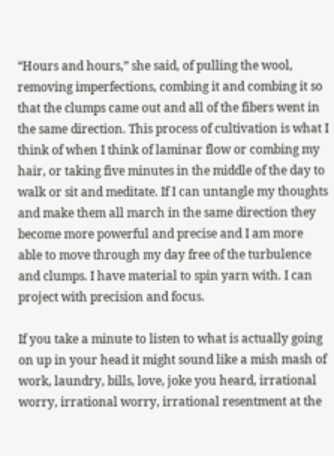“Hours and hours,” she said, of pulling the wool, removing imperfections, combing it and combing it so that the clumps came out and all of the fibers went in the same direction. This process of cultivation is what I think of when I think of laminar flow or combing my hair, or taking five minutes in the middle of the day to walk or sit and meditate. If I can untangle my thoughts and make them all march in the same direction they become more powerful and precise and I am more able to move through my day free of the turbulence and clumps. I have material to spin yarn with. I can project with precision and focus.

If you take a minute to listen to what is actually going on up in your head it might sound like a mish mash of work, laundry, bills, love, joke you heard, irrational worry, irrational worry, irrational resentment at the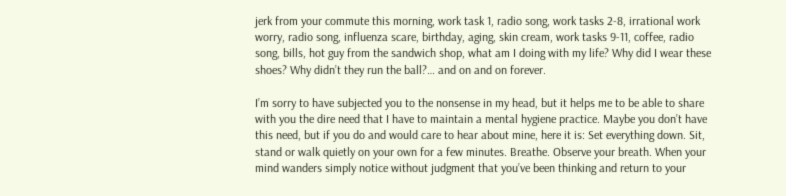jerk from your commute this morning, work task 1, radio song, work tasks 2-8, irrational work worry, radio song, influenza scare, birthday, aging, skin cream, work tasks 9-11, coffee, radio song, bills, hot guy from the sandwich shop, what am I doing with my life? Why did I wear these shoes? Why didn’t they run the ball?… and on and on forever.

I’m sorry to have subjected you to the nonsense in my head, but it helps me to be able to share with you the dire need that I have to maintain a mental hygiene practice. Maybe you don’t have this need, but if you do and would care to hear about mine, here it is: Set everything down. Sit, stand or walk quietly on your own for a few minutes. Breathe. Observe your breath. When your mind wanders simply notice without judgment that you’ve been thinking and return to your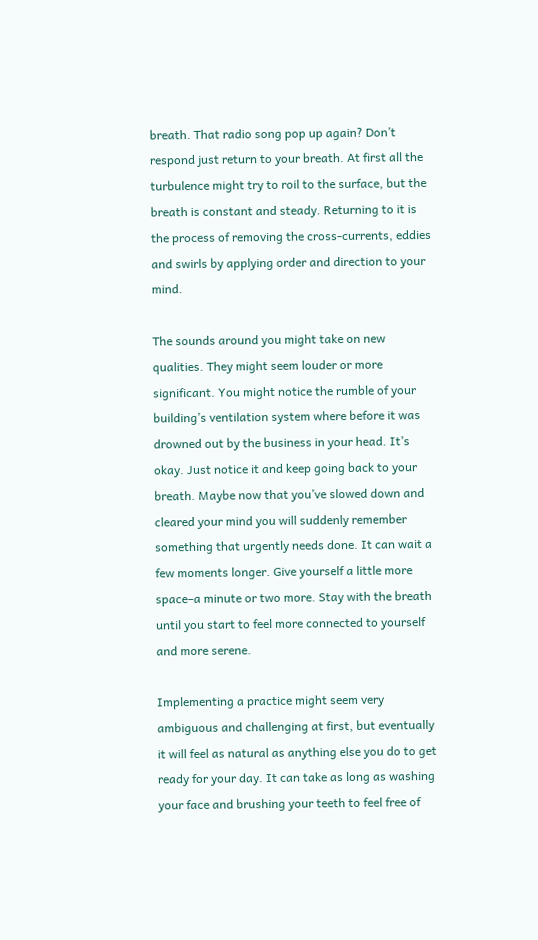breath. That radio song pop up again? Don’t respond just return to your breath. At first all the turbulence might try to roil to the surface, but the breath is constant and steady. Returning to it is the process of removing the cross-currents, eddies and swirls by applying order and direction to your mind.

The sounds around you might take on new qualities. They might seem louder or more significant. You might notice the rumble of your building’s ventilation system where before it was drowned out by the business in your head. It’s okay. Just notice it and keep going back to your breath. Maybe now that you’ve slowed down and cleared your mind you will suddenly remember something that urgently needs done. It can wait a few moments longer. Give yourself a little more space–a minute or two more. Stay with the breath until you start to feel more connected to yourself and more serene.

Implementing a practice might seem very ambiguous and challenging at first, but eventually it will feel as natural as anything else you do to get ready for your day. It can take as long as washing your face and brushing your teeth to feel free of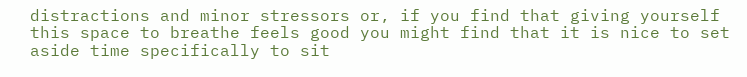distractions and minor stressors or, if you find that giving yourself this space to breathe feels good you might find that it is nice to set aside time specifically to sit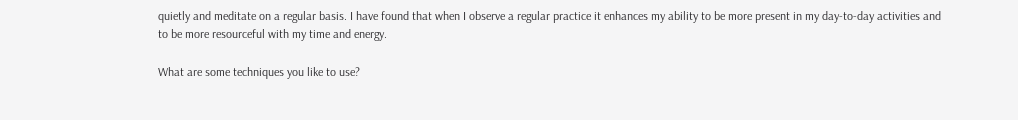quietly and meditate on a regular basis. I have found that when I observe a regular practice it enhances my ability to be more present in my day-to-day activities and to be more resourceful with my time and energy.

What are some techniques you like to use?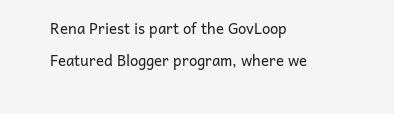Rena Priest is part of the GovLoop Featured Blogger program, where we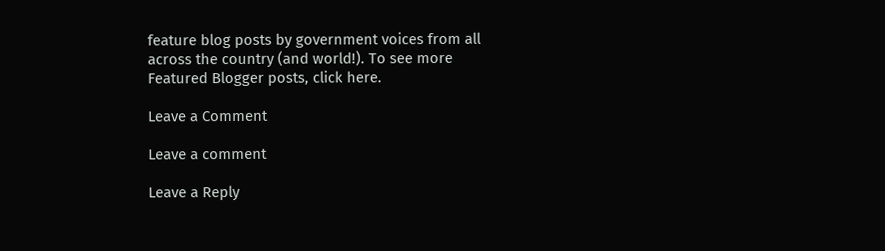feature blog posts by government voices from all across the country (and world!). To see more Featured Blogger posts, click here.

Leave a Comment

Leave a comment

Leave a Reply